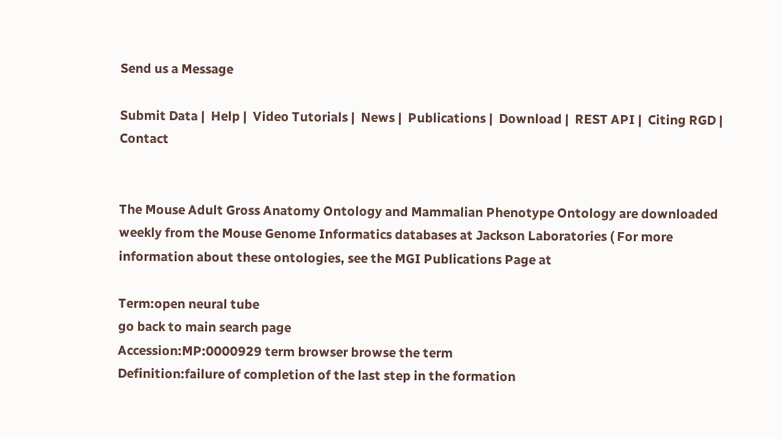Send us a Message

Submit Data |  Help |  Video Tutorials |  News |  Publications |  Download |  REST API |  Citing RGD |  Contact


The Mouse Adult Gross Anatomy Ontology and Mammalian Phenotype Ontology are downloaded weekly from the Mouse Genome Informatics databases at Jackson Laboratories ( For more information about these ontologies, see the MGI Publications Page at

Term:open neural tube
go back to main search page
Accession:MP:0000929 term browser browse the term
Definition:failure of completion of the last step in the formation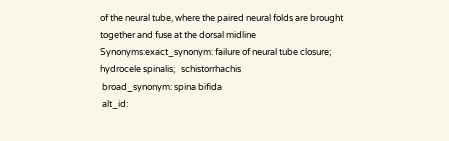of the neural tube, where the paired neural folds are brought together and fuse at the dorsal midline
Synonyms:exact_synonym: failure of neural tube closure;   hydrocele spinalis;   schistorrhachis
 broad_synonym: spina bifida
 alt_id: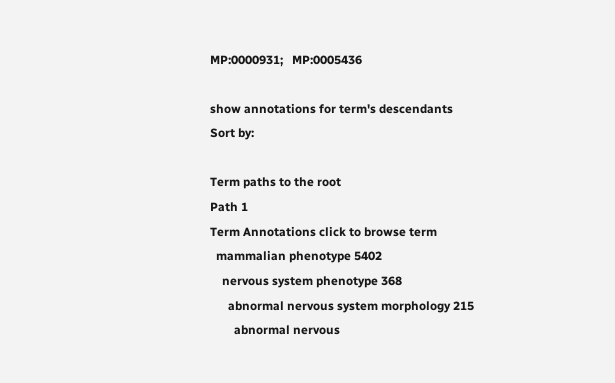MP:0000931;   MP:0005436

show annotations for term's descendants           Sort by:

Term paths to the root
Path 1
Term Annotations click to browse term
  mammalian phenotype 5402
    nervous system phenotype 368
      abnormal nervous system morphology 215
        abnormal nervous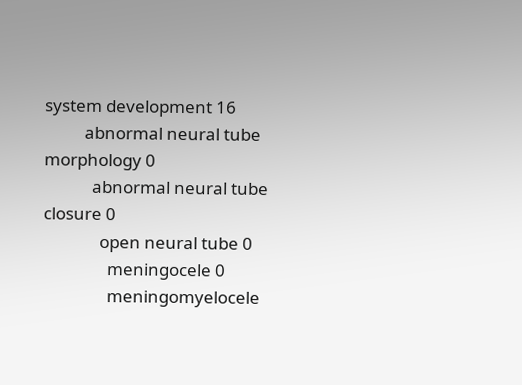system development 16
          abnormal neural tube morphology 0
            abnormal neural tube closure 0
              open neural tube 0
                meningocele 0
                meningomyelocele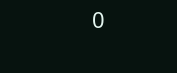0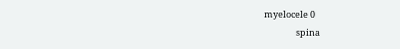myelocele 0
                spina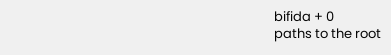bifida + 0
paths to the root